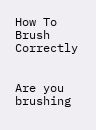How To Brush Correctly


Are you brushing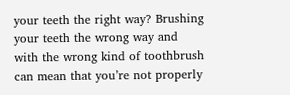your teeth the right way? Brushing your teeth the wrong way and with the wrong kind of toothbrush can mean that you’re not properly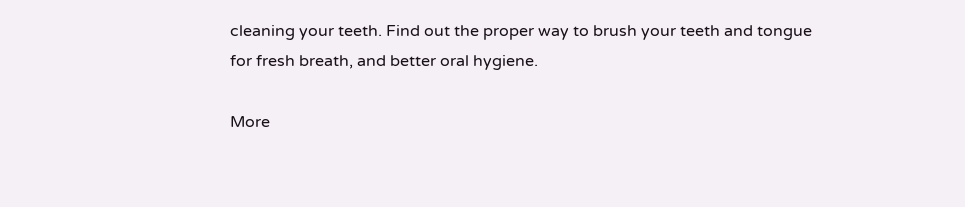cleaning your teeth. Find out the proper way to brush your teeth and tongue for fresh breath, and better oral hygiene.

More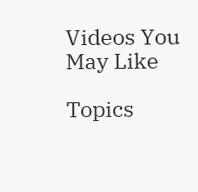Videos You May Like

Topics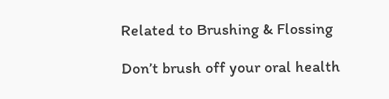Related to Brushing & Flossing

Don’t brush off your oral health